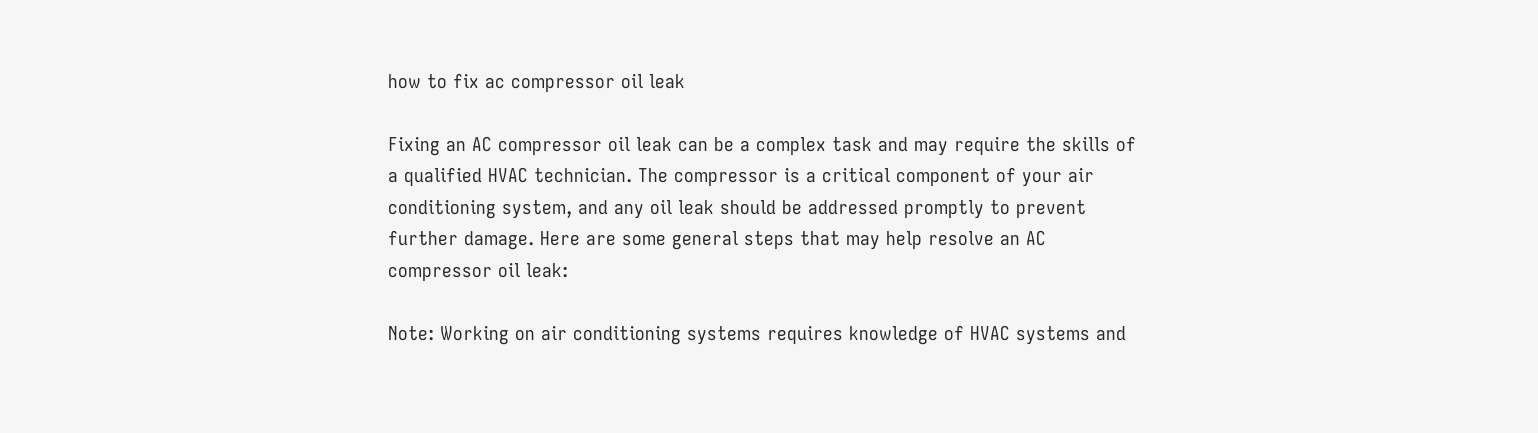how to fix ac compressor oil leak

Fixing an AC compressor oil leak can be a complex task and may require the skills of a qualified HVAC technician. The compressor is a critical component of your air conditioning system, and any oil leak should be addressed promptly to prevent further damage. Here are some general steps that may help resolve an AC compressor oil leak:

Note: Working on air conditioning systems requires knowledge of HVAC systems and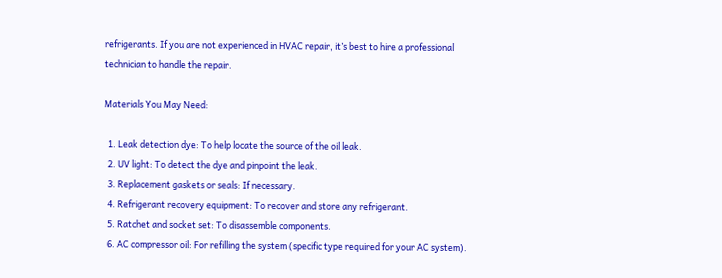refrigerants. If you are not experienced in HVAC repair, it’s best to hire a professional technician to handle the repair.

Materials You May Need:

  1. Leak detection dye: To help locate the source of the oil leak.
  2. UV light: To detect the dye and pinpoint the leak.
  3. Replacement gaskets or seals: If necessary.
  4. Refrigerant recovery equipment: To recover and store any refrigerant.
  5. Ratchet and socket set: To disassemble components.
  6. AC compressor oil: For refilling the system (specific type required for your AC system).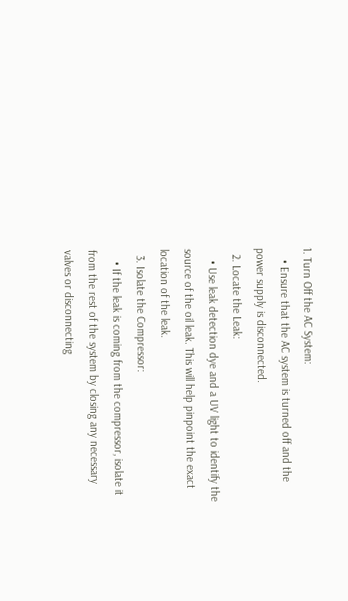1. Turn Off the AC System:
    • Ensure that the AC system is turned off and the power supply is disconnected.
  2. Locate the Leak:
    • Use leak detection dye and a UV light to identify the source of the oil leak. This will help pinpoint the exact location of the leak.
  3. Isolate the Compressor:
    • If the leak is coming from the compressor, isolate it from the rest of the system by closing any necessary valves or disconnecting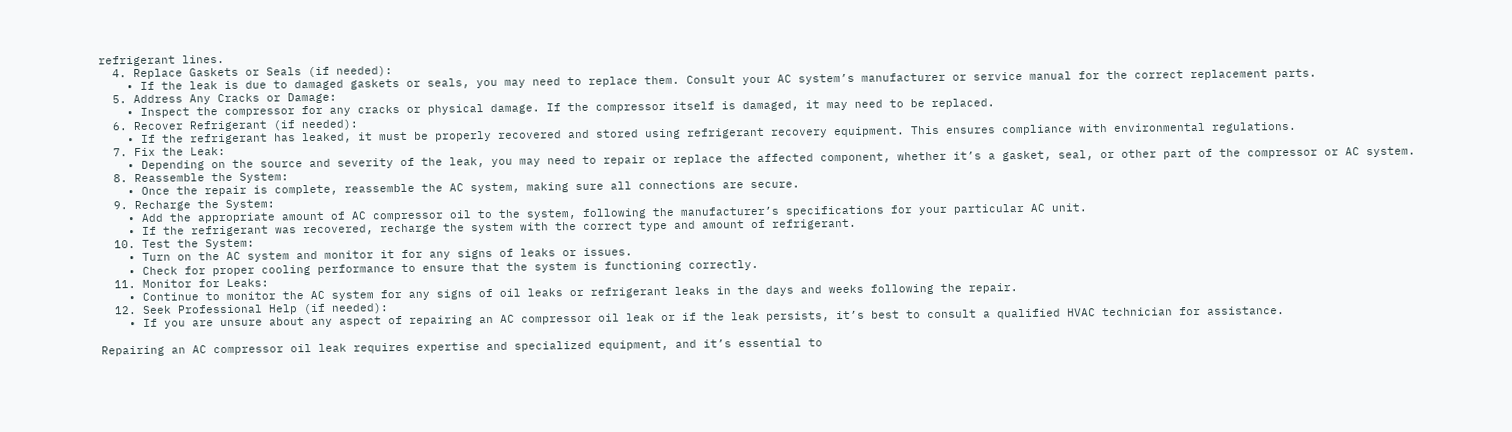refrigerant lines.
  4. Replace Gaskets or Seals (if needed):
    • If the leak is due to damaged gaskets or seals, you may need to replace them. Consult your AC system’s manufacturer or service manual for the correct replacement parts.
  5. Address Any Cracks or Damage:
    • Inspect the compressor for any cracks or physical damage. If the compressor itself is damaged, it may need to be replaced.
  6. Recover Refrigerant (if needed):
    • If the refrigerant has leaked, it must be properly recovered and stored using refrigerant recovery equipment. This ensures compliance with environmental regulations.
  7. Fix the Leak:
    • Depending on the source and severity of the leak, you may need to repair or replace the affected component, whether it’s a gasket, seal, or other part of the compressor or AC system.
  8. Reassemble the System:
    • Once the repair is complete, reassemble the AC system, making sure all connections are secure.
  9. Recharge the System:
    • Add the appropriate amount of AC compressor oil to the system, following the manufacturer’s specifications for your particular AC unit.
    • If the refrigerant was recovered, recharge the system with the correct type and amount of refrigerant.
  10. Test the System:
    • Turn on the AC system and monitor it for any signs of leaks or issues.
    • Check for proper cooling performance to ensure that the system is functioning correctly.
  11. Monitor for Leaks:
    • Continue to monitor the AC system for any signs of oil leaks or refrigerant leaks in the days and weeks following the repair.
  12. Seek Professional Help (if needed):
    • If you are unsure about any aspect of repairing an AC compressor oil leak or if the leak persists, it’s best to consult a qualified HVAC technician for assistance.

Repairing an AC compressor oil leak requires expertise and specialized equipment, and it’s essential to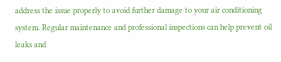address the issue properly to avoid further damage to your air conditioning system. Regular maintenance and professional inspections can help prevent oil leaks and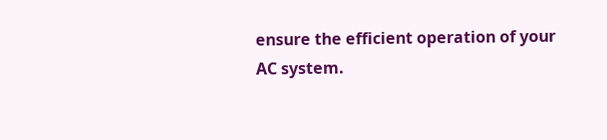ensure the efficient operation of your AC system.